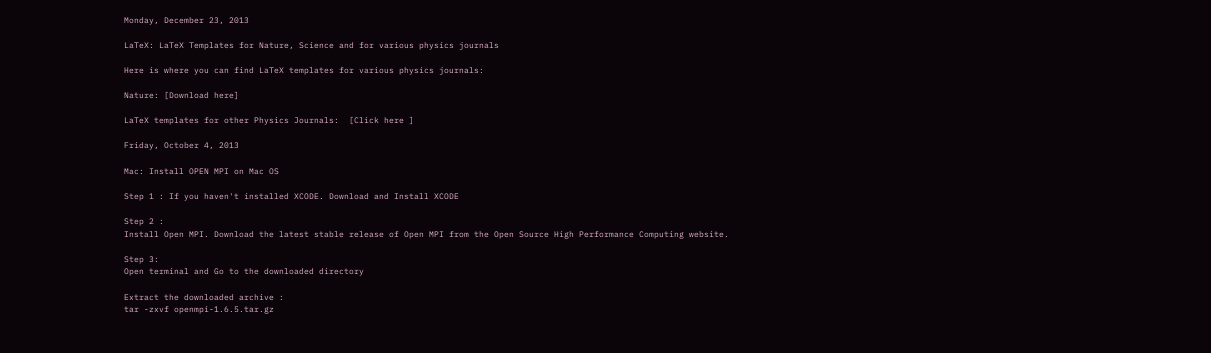Monday, December 23, 2013

LaTeX: LaTeX Templates for Nature, Science and for various physics journals

Here is where you can find LaTeX templates for various physics journals:

Nature: [Download here]

LaTeX templates for other Physics Journals:  [Click here ]

Friday, October 4, 2013

Mac: Install OPEN MPI on Mac OS

Step 1 : If you haven't installed XCODE. Download and Install XCODE

Step 2 :
Install Open MPI. Download the latest stable release of Open MPI from the Open Source High Performance Computing website.

Step 3:
Open terminal and Go to the downloaded directory

Extract the downloaded archive :
tar -zxvf openmpi-1.6.5.tar.gz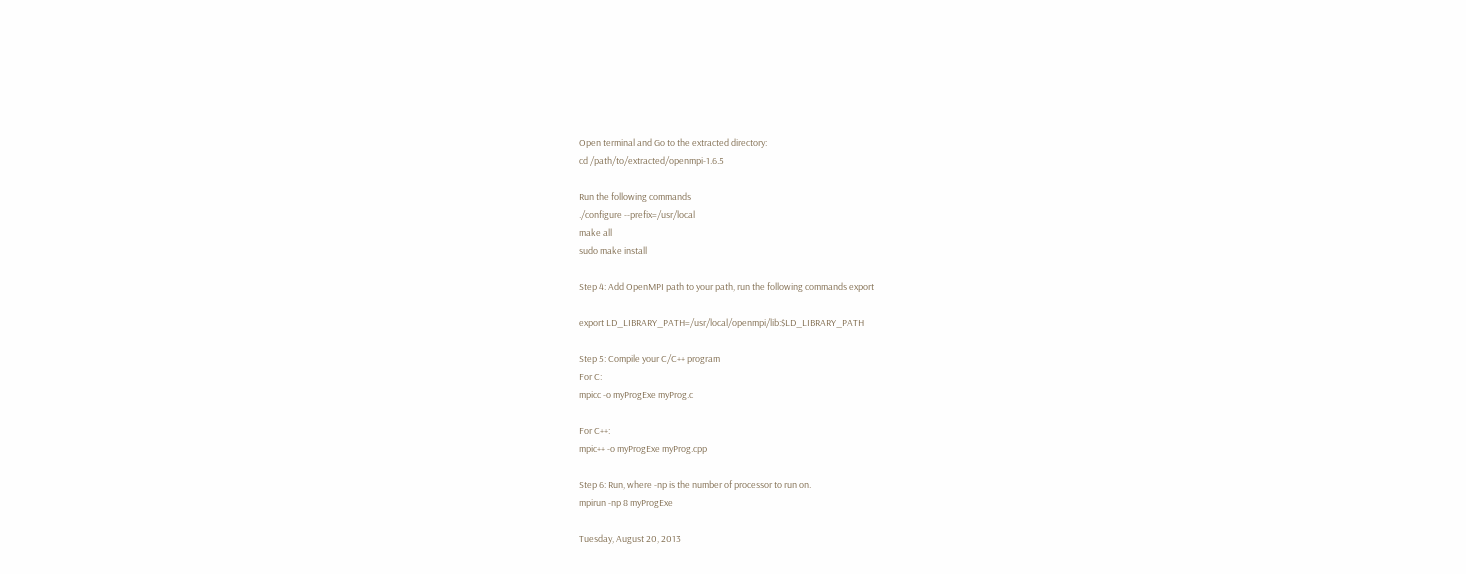Open terminal and Go to the extracted directory:
cd /path/to/extracted/openmpi-1.6.5

Run the following commands
./configure --prefix=/usr/local
make all
sudo make install

Step 4: Add OpenMPI path to your path, run the following commands export

export LD_LIBRARY_PATH=/usr/local/openmpi/lib:$LD_LIBRARY_PATH

Step 5: Compile your C/C++ program
For C:
mpicc -o myProgExe myProg.c

For C++:
mpic++ -o myProgExe myProg.cpp

Step 6: Run, where -np is the number of processor to run on.
mpirun -np 8 myProgExe

Tuesday, August 20, 2013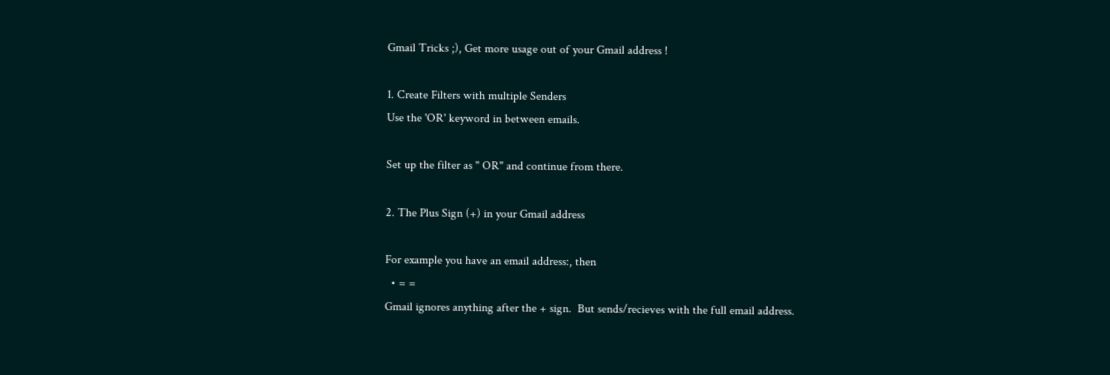Gmail Tricks ;), Get more usage out of your Gmail address !

1. Create Filters with multiple Senders
Use the 'OR' keyword in between emails.

Set up the filter as " OR" and continue from there.

2. The Plus Sign (+) in your Gmail address

For example you have an email address:, then
  • = =
Gmail ignores anything after the + sign.  But sends/recieves with the full email address.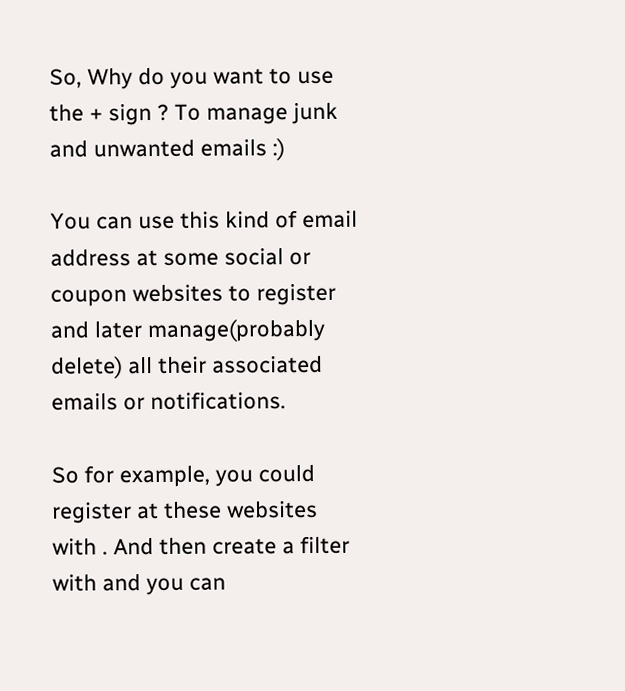So, Why do you want to use the + sign ? To manage junk and unwanted emails :)

You can use this kind of email address at some social or coupon websites to register and later manage(probably delete) all their associated emails or notifications.

So for example, you could register at these websites with . And then create a filter with and you can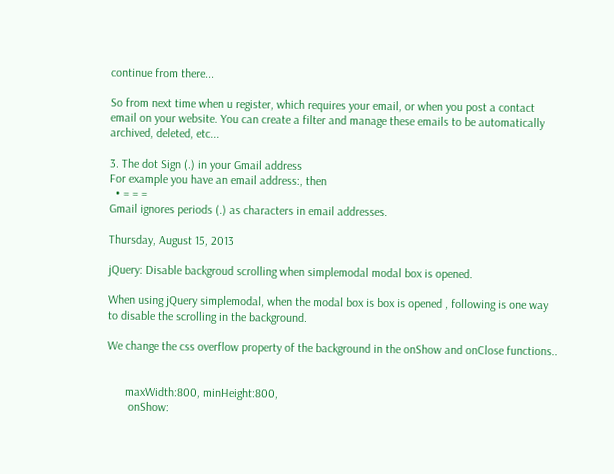continue from there...

So from next time when u register, which requires your email, or when you post a contact email on your website. You can create a filter and manage these emails to be automatically archived, deleted, etc...

3. The dot Sign (.) in your Gmail address
For example you have an email address:, then
  • = = =
Gmail ignores periods (.) as characters in email addresses.

Thursday, August 15, 2013

jQuery: Disable backgroud scrolling when simplemodal modal box is opened.

When using jQuery simplemodal, when the modal box is box is opened , following is one way to disable the scrolling in the background.

We change the css overflow property of the background in the onShow and onClose functions..


      maxWidth:800, minHeight:800,
       onShow: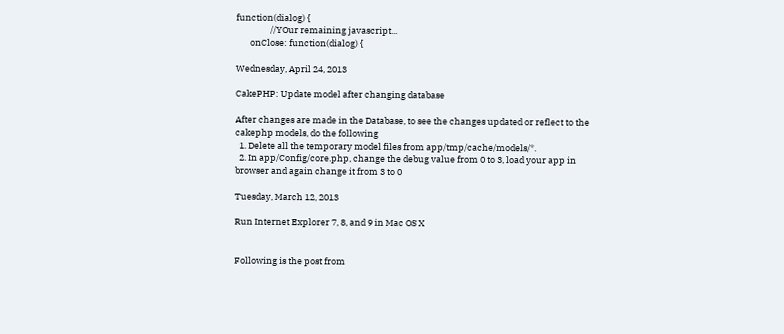function(dialog) {
                 //YOur remaining javascript...
       onClose: function(dialog) {

Wednesday, April 24, 2013

CakePHP: Update model after changing database

After changes are made in the Database, to see the changes updated or reflect to the cakephp models, do the following
  1. Delete all the temporary model files from app/tmp/cache/models/*.
  2. In app/Config/core.php, change the debug value from 0 to 3, load your app in browser and again change it from 3 to 0

Tuesday, March 12, 2013

Run Internet Explorer 7, 8, and 9 in Mac OS X


Following is the post from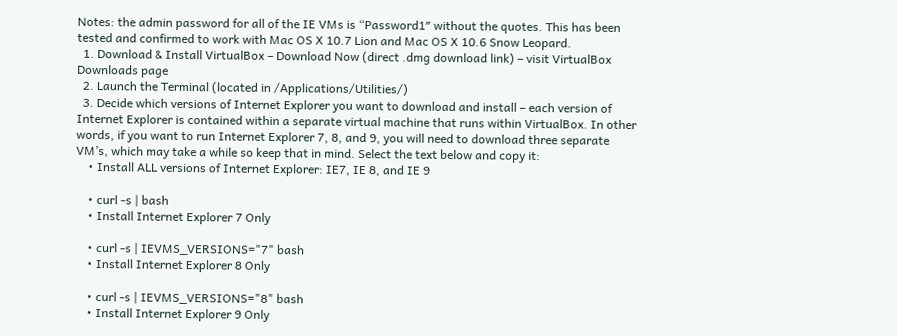Notes: the admin password for all of the IE VMs is “Password1″ without the quotes. This has been tested and confirmed to work with Mac OS X 10.7 Lion and Mac OS X 10.6 Snow Leopard.
  1. Download & Install VirtualBox – Download Now (direct .dmg download link) – visit VirtualBox Downloads page
  2. Launch the Terminal (located in /Applications/Utilities/)
  3. Decide which versions of Internet Explorer you want to download and install – each version of Internet Explorer is contained within a separate virtual machine that runs within VirtualBox. In other words, if you want to run Internet Explorer 7, 8, and 9, you will need to download three separate VM’s, which may take a while so keep that in mind. Select the text below and copy it:
    • Install ALL versions of Internet Explorer: IE7, IE 8, and IE 9

    • curl -s | bash
    • Install Internet Explorer 7 Only

    • curl -s | IEVMS_VERSIONS="7" bash
    • Install Internet Explorer 8 Only

    • curl -s | IEVMS_VERSIONS="8" bash
    • Install Internet Explorer 9 Only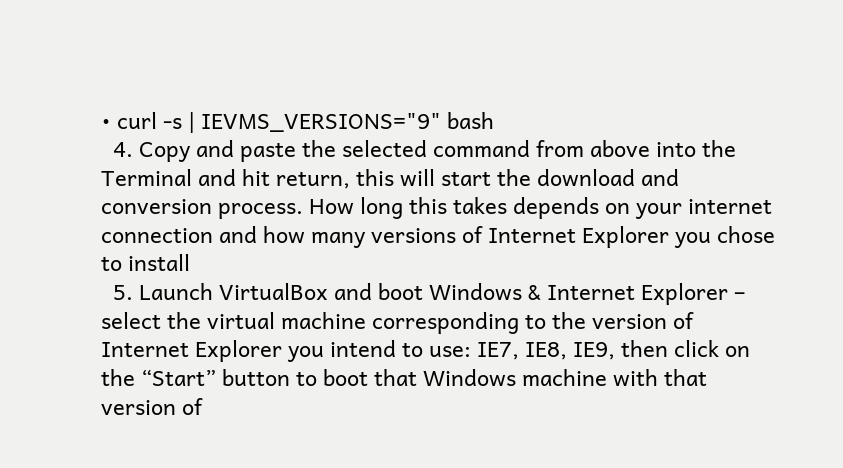• curl -s | IEVMS_VERSIONS="9" bash
  4. Copy and paste the selected command from above into the Terminal and hit return, this will start the download and conversion process. How long this takes depends on your internet connection and how many versions of Internet Explorer you chose to install
  5. Launch VirtualBox and boot Windows & Internet Explorer – select the virtual machine corresponding to the version of Internet Explorer you intend to use: IE7, IE8, IE9, then click on the “Start” button to boot that Windows machine with that version of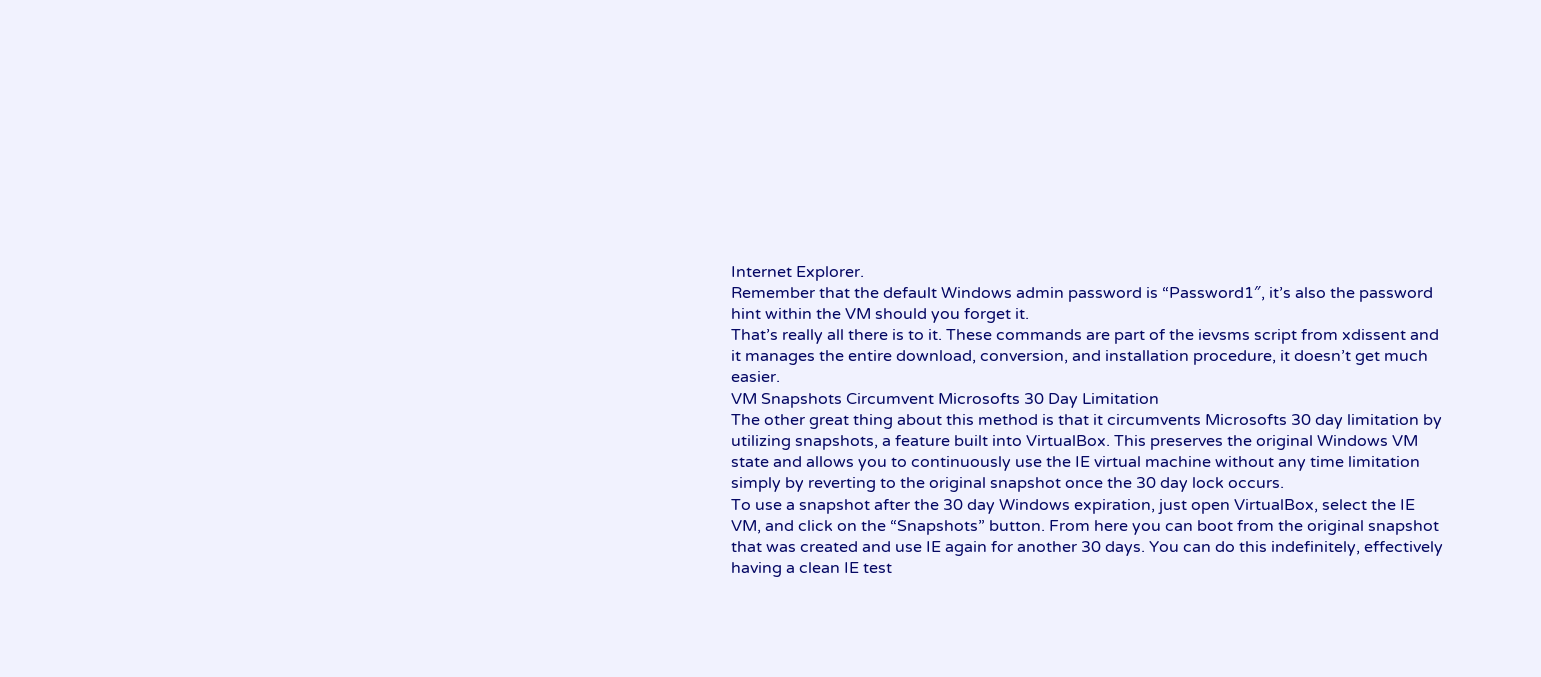Internet Explorer.
Remember that the default Windows admin password is “Password1″, it’s also the password hint within the VM should you forget it.
That’s really all there is to it. These commands are part of the ievsms script from xdissent and it manages the entire download, conversion, and installation procedure, it doesn’t get much easier.
VM Snapshots Circumvent Microsofts 30 Day Limitation
The other great thing about this method is that it circumvents Microsofts 30 day limitation by utilizing snapshots, a feature built into VirtualBox. This preserves the original Windows VM state and allows you to continuously use the IE virtual machine without any time limitation simply by reverting to the original snapshot once the 30 day lock occurs.
To use a snapshot after the 30 day Windows expiration, just open VirtualBox, select the IE VM, and click on the “Snapshots” button. From here you can boot from the original snapshot that was created and use IE again for another 30 days. You can do this indefinitely, effectively having a clean IE test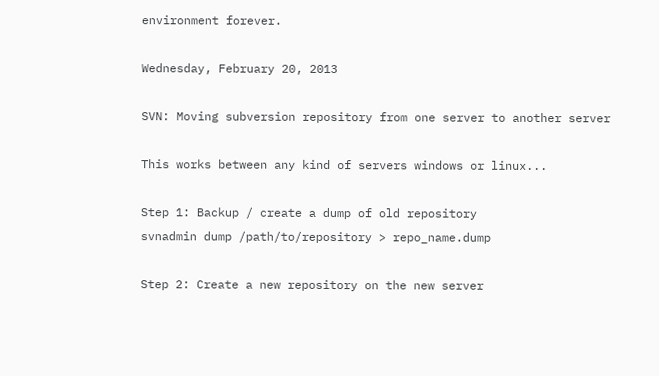environment forever.

Wednesday, February 20, 2013

SVN: Moving subversion repository from one server to another server

This works between any kind of servers windows or linux...

Step 1: Backup / create a dump of old repository
svnadmin dump /path/to/repository > repo_name.dump

Step 2: Create a new repository on the new server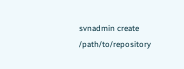svnadmin create /path/to/repository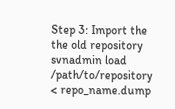Step 3: Import the the old repository
svnadmin load /path/to/repository < repo_name.dump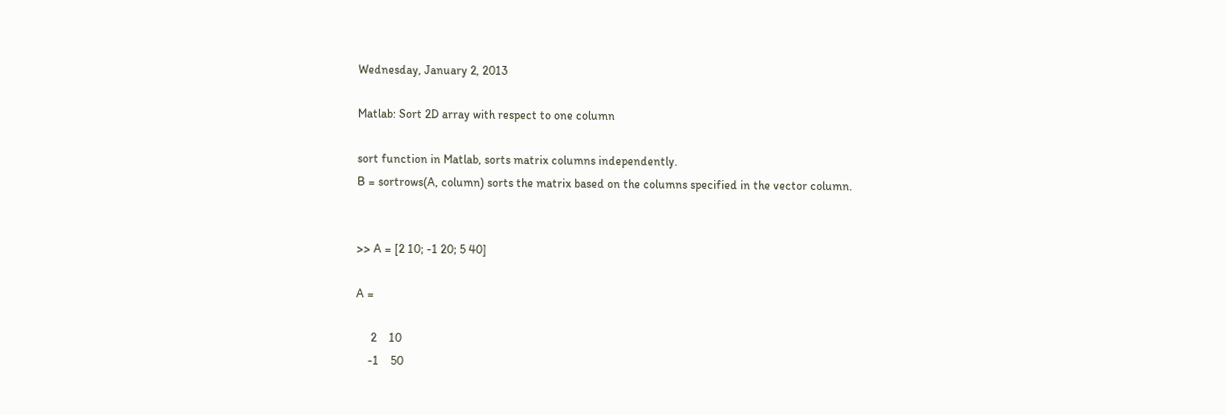Wednesday, January 2, 2013

Matlab: Sort 2D array with respect to one column

sort function in Matlab, sorts matrix columns independently.
B = sortrows(A, column) sorts the matrix based on the columns specified in the vector column.


>> A = [2 10; -1 20; 5 40]

A =

     2    10
    -1    50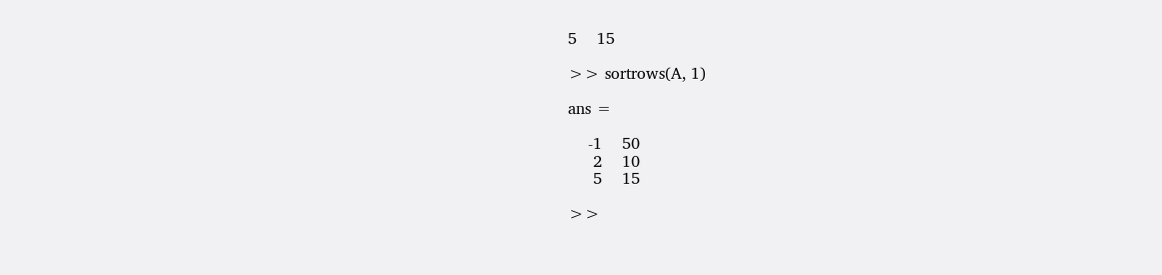5    15

>> sortrows(A, 1)

ans =

    -1    50
     2    10
     5    15

>>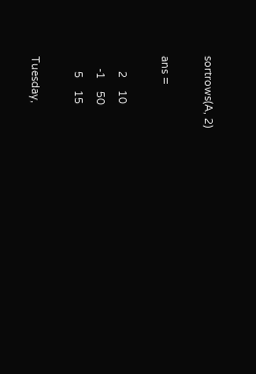sortrows(A, 2)

ans =

     2    10
    -1    50
     5    15

Tuesday,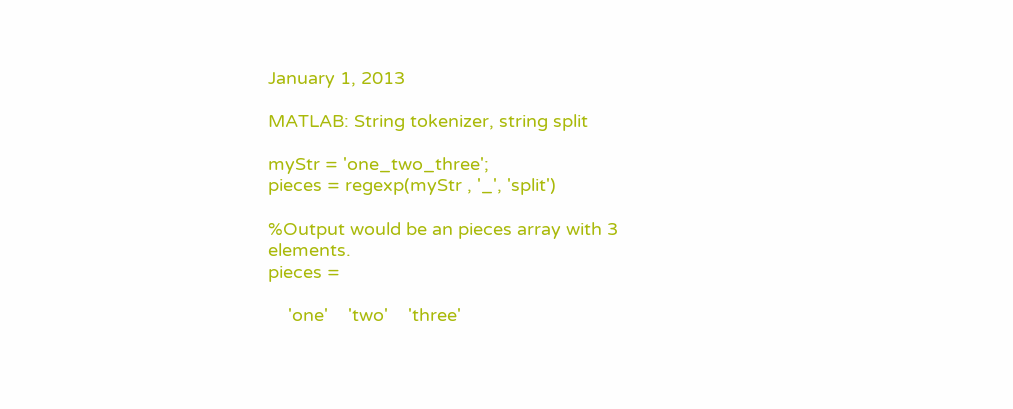January 1, 2013

MATLAB: String tokenizer, string split

myStr = 'one_two_three';
pieces = regexp(myStr , '_', 'split')

%Output would be an pieces array with 3 elements.
pieces =

    'one'    'two'    'three'